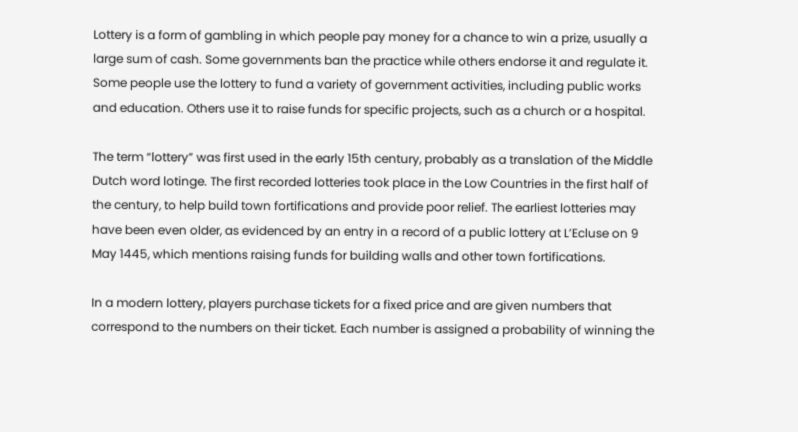Lottery is a form of gambling in which people pay money for a chance to win a prize, usually a large sum of cash. Some governments ban the practice while others endorse it and regulate it. Some people use the lottery to fund a variety of government activities, including public works and education. Others use it to raise funds for specific projects, such as a church or a hospital.

The term “lottery” was first used in the early 15th century, probably as a translation of the Middle Dutch word lotinge. The first recorded lotteries took place in the Low Countries in the first half of the century, to help build town fortifications and provide poor relief. The earliest lotteries may have been even older, as evidenced by an entry in a record of a public lottery at L’Ecluse on 9 May 1445, which mentions raising funds for building walls and other town fortifications.

In a modern lottery, players purchase tickets for a fixed price and are given numbers that correspond to the numbers on their ticket. Each number is assigned a probability of winning the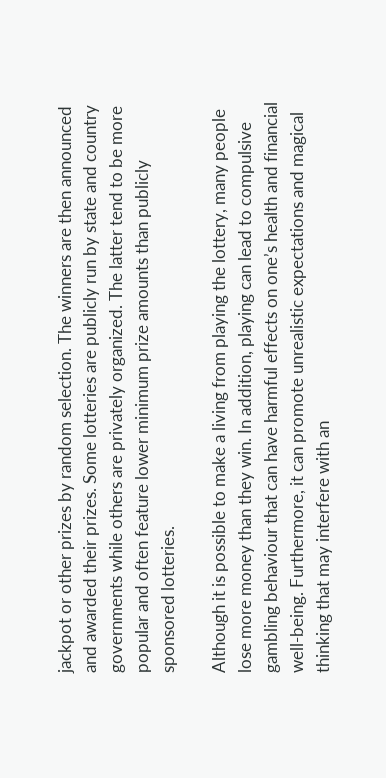jackpot or other prizes by random selection. The winners are then announced and awarded their prizes. Some lotteries are publicly run by state and country governments while others are privately organized. The latter tend to be more popular and often feature lower minimum prize amounts than publicly sponsored lotteries.

Although it is possible to make a living from playing the lottery, many people lose more money than they win. In addition, playing can lead to compulsive gambling behaviour that can have harmful effects on one’s health and financial well-being. Furthermore, it can promote unrealistic expectations and magical thinking that may interfere with an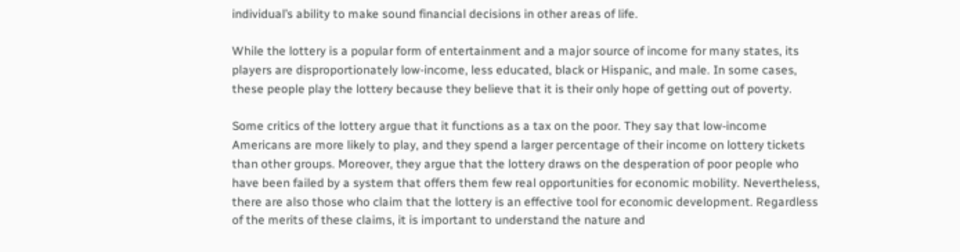individual’s ability to make sound financial decisions in other areas of life.

While the lottery is a popular form of entertainment and a major source of income for many states, its players are disproportionately low-income, less educated, black or Hispanic, and male. In some cases, these people play the lottery because they believe that it is their only hope of getting out of poverty.

Some critics of the lottery argue that it functions as a tax on the poor. They say that low-income Americans are more likely to play, and they spend a larger percentage of their income on lottery tickets than other groups. Moreover, they argue that the lottery draws on the desperation of poor people who have been failed by a system that offers them few real opportunities for economic mobility. Nevertheless, there are also those who claim that the lottery is an effective tool for economic development. Regardless of the merits of these claims, it is important to understand the nature and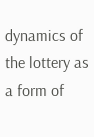dynamics of the lottery as a form of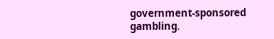government-sponsored gambling.